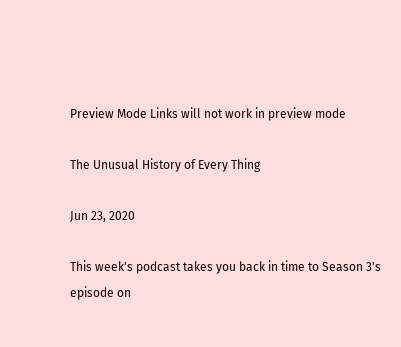Preview Mode Links will not work in preview mode

The Unusual History of Every Thing

Jun 23, 2020

This week's podcast takes you back in time to Season 3's episode on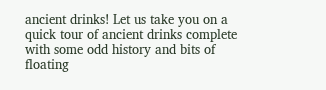ancient drinks! Let us take you on a quick tour of ancient drinks complete with some odd history and bits of floating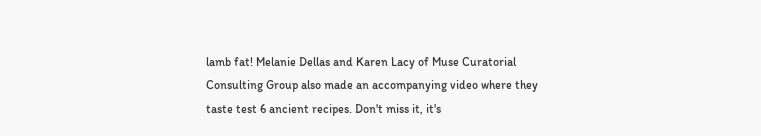lamb fat! Melanie Dellas and Karen Lacy of Muse Curatorial Consulting Group also made an accompanying video where they taste test 6 ancient recipes. Don't miss it, it's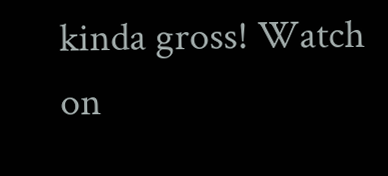kinda gross! Watch on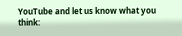YouTube and let us know what you think: